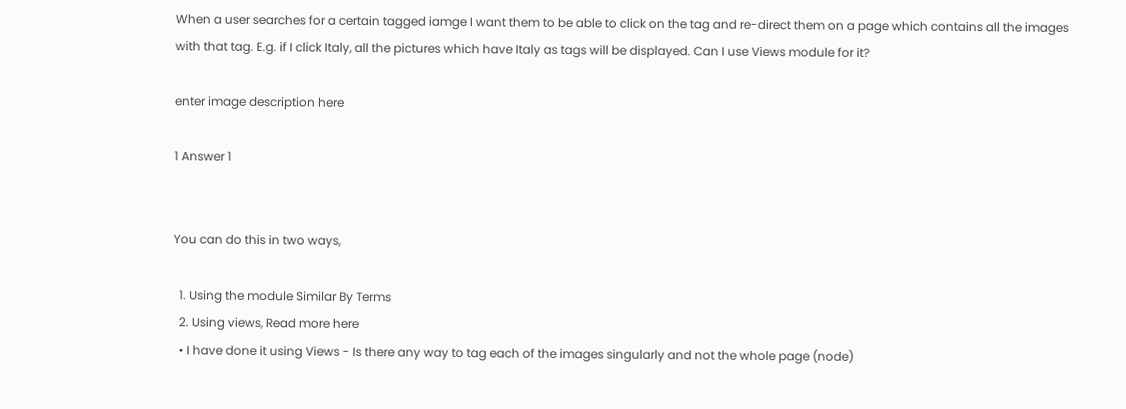When a user searches for a certain tagged iamge I want them to be able to click on the tag and re-direct them on a page which contains all the images with that tag. E.g. if I click Italy, all the pictures which have Italy as tags will be displayed. Can I use Views module for it?

enter image description here

1 Answer 1


You can do this in two ways,

  1. Using the module Similar By Terms
  2. Using views, Read more here
  • I have done it using Views - Is there any way to tag each of the images singularly and not the whole page (node)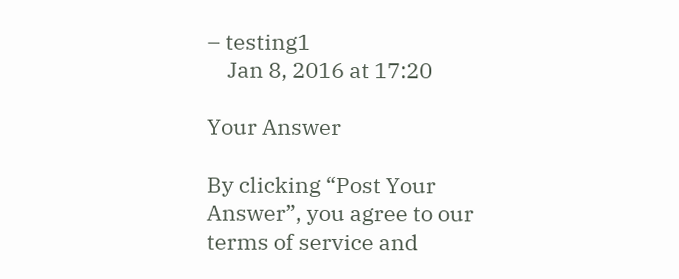– testing1
    Jan 8, 2016 at 17:20

Your Answer

By clicking “Post Your Answer”, you agree to our terms of service and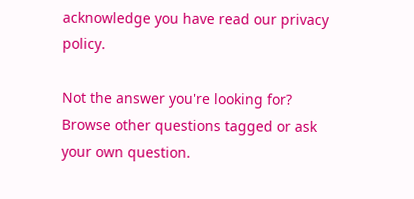acknowledge you have read our privacy policy.

Not the answer you're looking for? Browse other questions tagged or ask your own question.